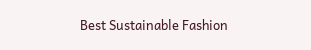Best Sustainable Fashion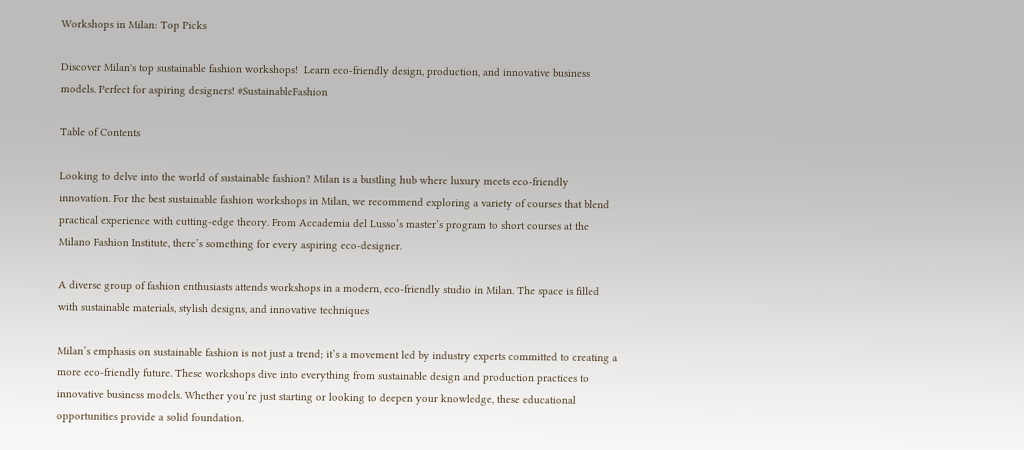Workshops in Milan: Top Picks

Discover Milan's top sustainable fashion workshops!  Learn eco-friendly design, production, and innovative business models. Perfect for aspiring designers! #SustainableFashion

Table of Contents

Looking to delve into the world of sustainable fashion? Milan is a bustling hub where luxury meets eco-friendly innovation. For the best sustainable fashion workshops in Milan, we recommend exploring a variety of courses that blend practical experience with cutting-edge theory. From Accademia del Lusso’s master’s program to short courses at the Milano Fashion Institute, there’s something for every aspiring eco-designer.

A diverse group of fashion enthusiasts attends workshops in a modern, eco-friendly studio in Milan. The space is filled with sustainable materials, stylish designs, and innovative techniques

Milan’s emphasis on sustainable fashion is not just a trend; it’s a movement led by industry experts committed to creating a more eco-friendly future. These workshops dive into everything from sustainable design and production practices to innovative business models. Whether you’re just starting or looking to deepen your knowledge, these educational opportunities provide a solid foundation.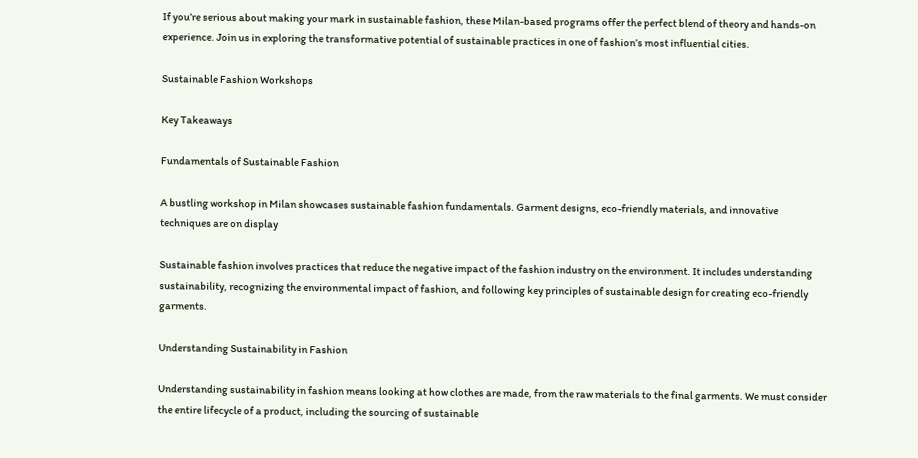If you’re serious about making your mark in sustainable fashion, these Milan-based programs offer the perfect blend of theory and hands-on experience. Join us in exploring the transformative potential of sustainable practices in one of fashion’s most influential cities.

Sustainable Fashion Workshops

Key Takeaways

Fundamentals of Sustainable Fashion

A bustling workshop in Milan showcases sustainable fashion fundamentals. Garment designs, eco-friendly materials, and innovative techniques are on display

Sustainable fashion involves practices that reduce the negative impact of the fashion industry on the environment. It includes understanding sustainability, recognizing the environmental impact of fashion, and following key principles of sustainable design for creating eco-friendly garments.

Understanding Sustainability in Fashion

Understanding sustainability in fashion means looking at how clothes are made, from the raw materials to the final garments. We must consider the entire lifecycle of a product, including the sourcing of sustainable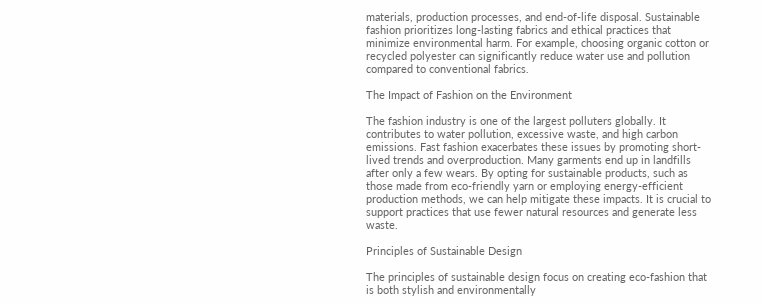materials, production processes, and end-of-life disposal. Sustainable fashion prioritizes long-lasting fabrics and ethical practices that minimize environmental harm. For example, choosing organic cotton or recycled polyester can significantly reduce water use and pollution compared to conventional fabrics.

The Impact of Fashion on the Environment

The fashion industry is one of the largest polluters globally. It contributes to water pollution, excessive waste, and high carbon emissions. Fast fashion exacerbates these issues by promoting short-lived trends and overproduction. Many garments end up in landfills after only a few wears. By opting for sustainable products, such as those made from eco-friendly yarn or employing energy-efficient production methods, we can help mitigate these impacts. It is crucial to support practices that use fewer natural resources and generate less waste.

Principles of Sustainable Design

The principles of sustainable design focus on creating eco-fashion that is both stylish and environmentally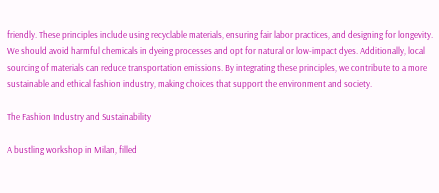friendly. These principles include using recyclable materials, ensuring fair labor practices, and designing for longevity. We should avoid harmful chemicals in dyeing processes and opt for natural or low-impact dyes. Additionally, local sourcing of materials can reduce transportation emissions. By integrating these principles, we contribute to a more sustainable and ethical fashion industry, making choices that support the environment and society.

The Fashion Industry and Sustainability

A bustling workshop in Milan, filled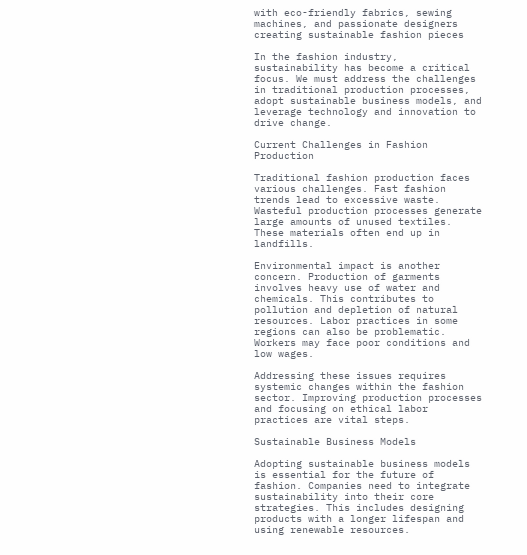with eco-friendly fabrics, sewing machines, and passionate designers creating sustainable fashion pieces

In the fashion industry, sustainability has become a critical focus. We must address the challenges in traditional production processes, adopt sustainable business models, and leverage technology and innovation to drive change.

Current Challenges in Fashion Production

Traditional fashion production faces various challenges. Fast fashion trends lead to excessive waste. Wasteful production processes generate large amounts of unused textiles. These materials often end up in landfills.

Environmental impact is another concern. Production of garments involves heavy use of water and chemicals. This contributes to pollution and depletion of natural resources. Labor practices in some regions can also be problematic. Workers may face poor conditions and low wages.

Addressing these issues requires systemic changes within the fashion sector. Improving production processes and focusing on ethical labor practices are vital steps.

Sustainable Business Models

Adopting sustainable business models is essential for the future of fashion. Companies need to integrate sustainability into their core strategies. This includes designing products with a longer lifespan and using renewable resources.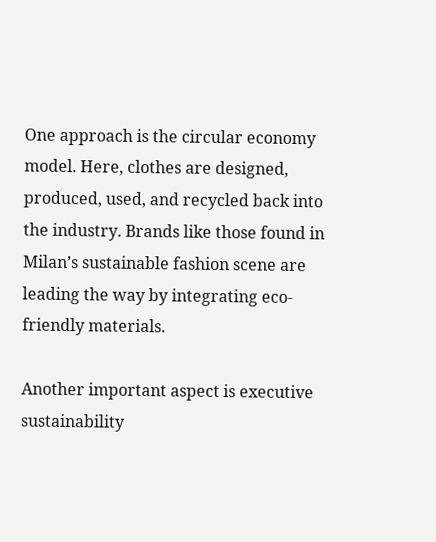One approach is the circular economy model. Here, clothes are designed, produced, used, and recycled back into the industry. Brands like those found in Milan’s sustainable fashion scene are leading the way by integrating eco-friendly materials.

Another important aspect is executive sustainability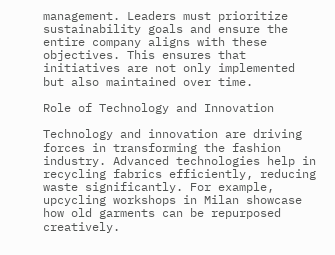management. Leaders must prioritize sustainability goals and ensure the entire company aligns with these objectives. This ensures that initiatives are not only implemented but also maintained over time.

Role of Technology and Innovation

Technology and innovation are driving forces in transforming the fashion industry. Advanced technologies help in recycling fabrics efficiently, reducing waste significantly. For example, upcycling workshops in Milan showcase how old garments can be repurposed creatively.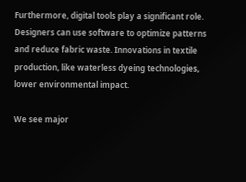Furthermore, digital tools play a significant role. Designers can use software to optimize patterns and reduce fabric waste. Innovations in textile production, like waterless dyeing technologies, lower environmental impact.

We see major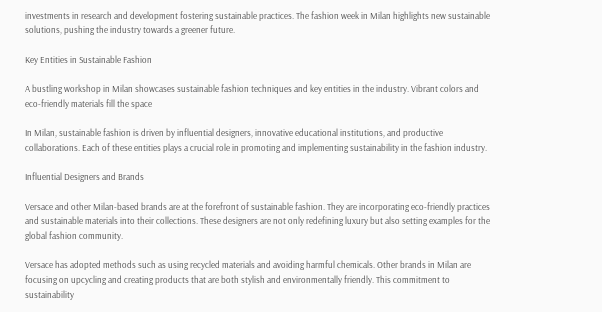investments in research and development fostering sustainable practices. The fashion week in Milan highlights new sustainable solutions, pushing the industry towards a greener future.

Key Entities in Sustainable Fashion

A bustling workshop in Milan showcases sustainable fashion techniques and key entities in the industry. Vibrant colors and eco-friendly materials fill the space

In Milan, sustainable fashion is driven by influential designers, innovative educational institutions, and productive collaborations. Each of these entities plays a crucial role in promoting and implementing sustainability in the fashion industry.

Influential Designers and Brands

Versace and other Milan-based brands are at the forefront of sustainable fashion. They are incorporating eco-friendly practices and sustainable materials into their collections. These designers are not only redefining luxury but also setting examples for the global fashion community.

Versace has adopted methods such as using recycled materials and avoiding harmful chemicals. Other brands in Milan are focusing on upcycling and creating products that are both stylish and environmentally friendly. This commitment to sustainability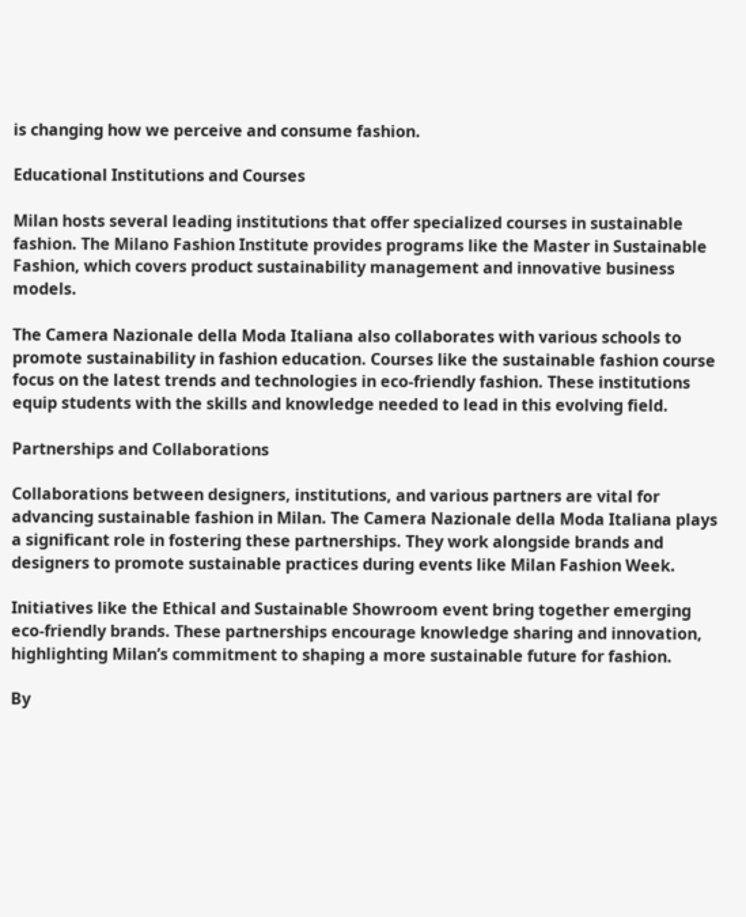is changing how we perceive and consume fashion.

Educational Institutions and Courses

Milan hosts several leading institutions that offer specialized courses in sustainable fashion. The Milano Fashion Institute provides programs like the Master in Sustainable Fashion, which covers product sustainability management and innovative business models.

The Camera Nazionale della Moda Italiana also collaborates with various schools to promote sustainability in fashion education. Courses like the sustainable fashion course focus on the latest trends and technologies in eco-friendly fashion. These institutions equip students with the skills and knowledge needed to lead in this evolving field.

Partnerships and Collaborations

Collaborations between designers, institutions, and various partners are vital for advancing sustainable fashion in Milan. The Camera Nazionale della Moda Italiana plays a significant role in fostering these partnerships. They work alongside brands and designers to promote sustainable practices during events like Milan Fashion Week.

Initiatives like the Ethical and Sustainable Showroom event bring together emerging eco-friendly brands. These partnerships encourage knowledge sharing and innovation, highlighting Milan’s commitment to shaping a more sustainable future for fashion.

By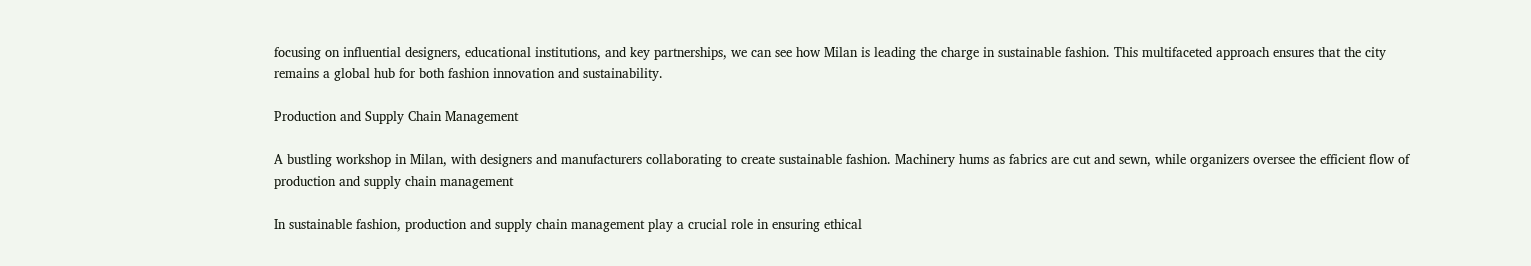focusing on influential designers, educational institutions, and key partnerships, we can see how Milan is leading the charge in sustainable fashion. This multifaceted approach ensures that the city remains a global hub for both fashion innovation and sustainability.

Production and Supply Chain Management

A bustling workshop in Milan, with designers and manufacturers collaborating to create sustainable fashion. Machinery hums as fabrics are cut and sewn, while organizers oversee the efficient flow of production and supply chain management

In sustainable fashion, production and supply chain management play a crucial role in ensuring ethical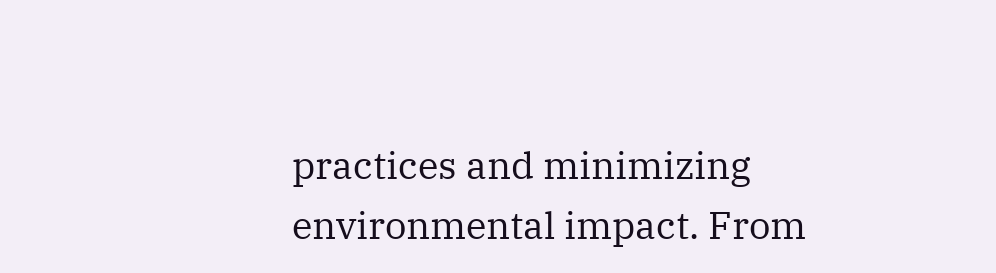practices and minimizing environmental impact. From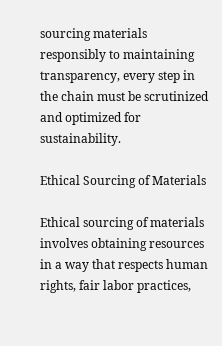sourcing materials responsibly to maintaining transparency, every step in the chain must be scrutinized and optimized for sustainability.

Ethical Sourcing of Materials

Ethical sourcing of materials involves obtaining resources in a way that respects human rights, fair labor practices,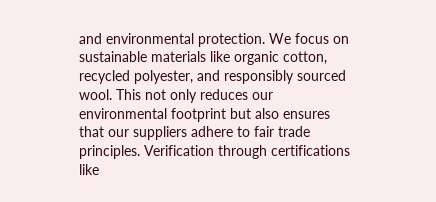and environmental protection. We focus on sustainable materials like organic cotton, recycled polyester, and responsibly sourced wool. This not only reduces our environmental footprint but also ensures that our suppliers adhere to fair trade principles. Verification through certifications like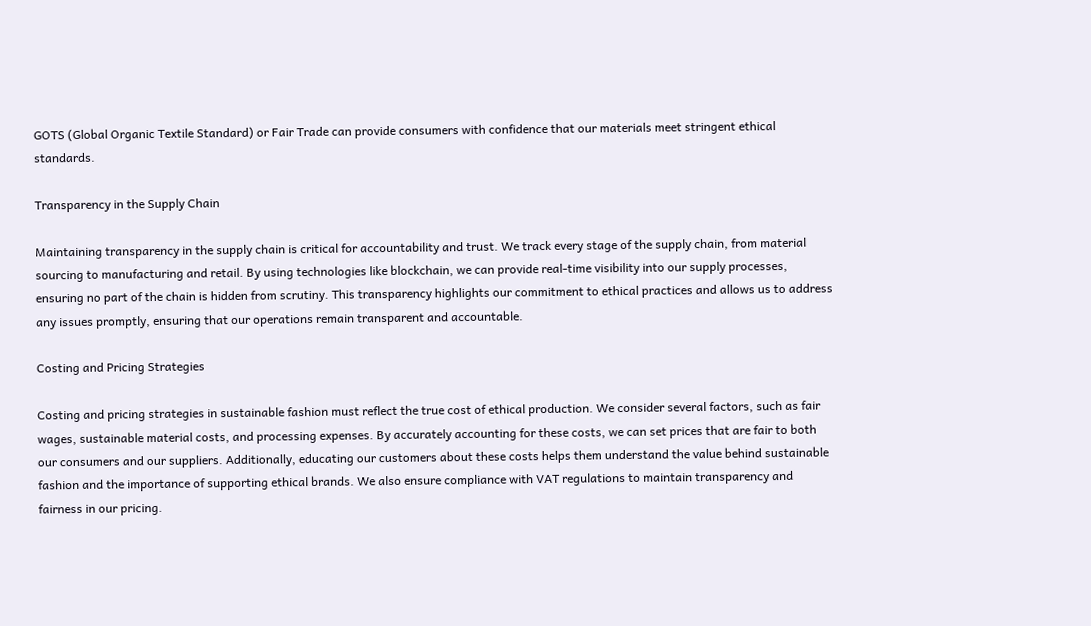GOTS (Global Organic Textile Standard) or Fair Trade can provide consumers with confidence that our materials meet stringent ethical standards.

Transparency in the Supply Chain

Maintaining transparency in the supply chain is critical for accountability and trust. We track every stage of the supply chain, from material sourcing to manufacturing and retail. By using technologies like blockchain, we can provide real-time visibility into our supply processes, ensuring no part of the chain is hidden from scrutiny. This transparency highlights our commitment to ethical practices and allows us to address any issues promptly, ensuring that our operations remain transparent and accountable.

Costing and Pricing Strategies

Costing and pricing strategies in sustainable fashion must reflect the true cost of ethical production. We consider several factors, such as fair wages, sustainable material costs, and processing expenses. By accurately accounting for these costs, we can set prices that are fair to both our consumers and our suppliers. Additionally, educating our customers about these costs helps them understand the value behind sustainable fashion and the importance of supporting ethical brands. We also ensure compliance with VAT regulations to maintain transparency and fairness in our pricing.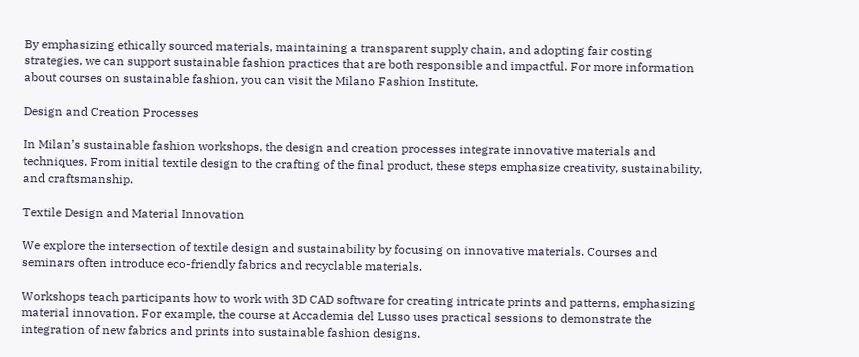By emphasizing ethically sourced materials, maintaining a transparent supply chain, and adopting fair costing strategies, we can support sustainable fashion practices that are both responsible and impactful. For more information about courses on sustainable fashion, you can visit the Milano Fashion Institute.

Design and Creation Processes

In Milan’s sustainable fashion workshops, the design and creation processes integrate innovative materials and techniques. From initial textile design to the crafting of the final product, these steps emphasize creativity, sustainability, and craftsmanship.

Textile Design and Material Innovation

We explore the intersection of textile design and sustainability by focusing on innovative materials. Courses and seminars often introduce eco-friendly fabrics and recyclable materials.

Workshops teach participants how to work with 3D CAD software for creating intricate prints and patterns, emphasizing material innovation. For example, the course at Accademia del Lusso uses practical sessions to demonstrate the integration of new fabrics and prints into sustainable fashion designs.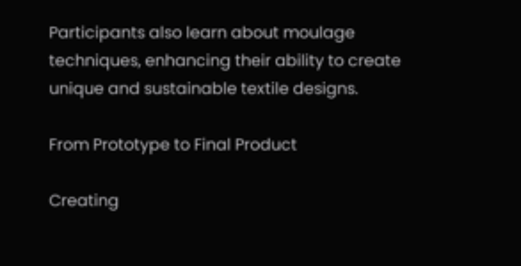Participants also learn about moulage techniques, enhancing their ability to create unique and sustainable textile designs.

From Prototype to Final Product

Creating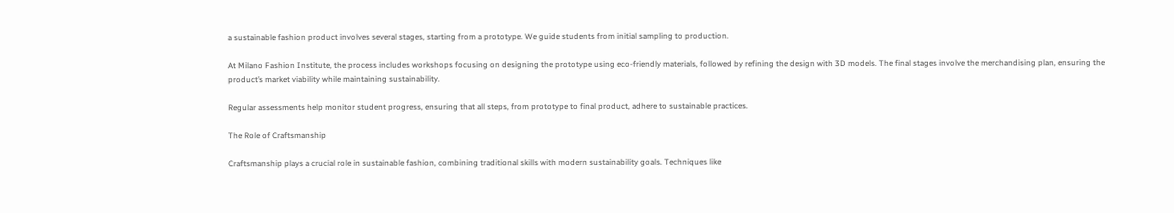a sustainable fashion product involves several stages, starting from a prototype. We guide students from initial sampling to production.

At Milano Fashion Institute, the process includes workshops focusing on designing the prototype using eco-friendly materials, followed by refining the design with 3D models. The final stages involve the merchandising plan, ensuring the product’s market viability while maintaining sustainability.

Regular assessments help monitor student progress, ensuring that all steps, from prototype to final product, adhere to sustainable practices.

The Role of Craftsmanship

Craftsmanship plays a crucial role in sustainable fashion, combining traditional skills with modern sustainability goals. Techniques like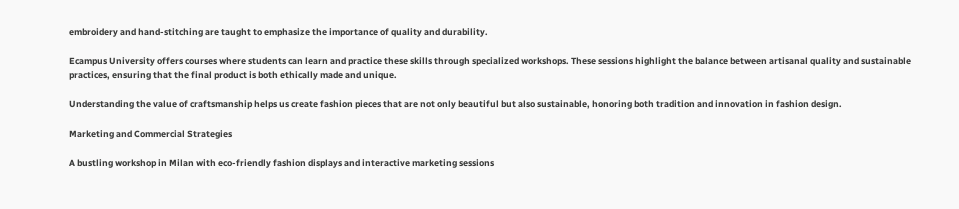embroidery and hand-stitching are taught to emphasize the importance of quality and durability.

Ecampus University offers courses where students can learn and practice these skills through specialized workshops. These sessions highlight the balance between artisanal quality and sustainable practices, ensuring that the final product is both ethically made and unique.

Understanding the value of craftsmanship helps us create fashion pieces that are not only beautiful but also sustainable, honoring both tradition and innovation in fashion design.

Marketing and Commercial Strategies

A bustling workshop in Milan with eco-friendly fashion displays and interactive marketing sessions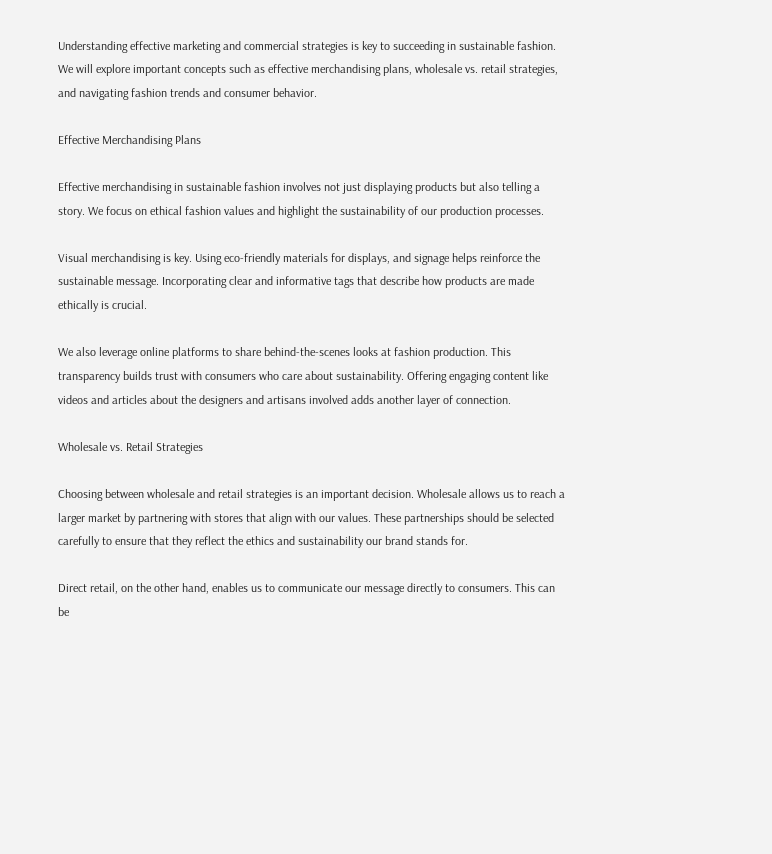Understanding effective marketing and commercial strategies is key to succeeding in sustainable fashion. We will explore important concepts such as effective merchandising plans, wholesale vs. retail strategies, and navigating fashion trends and consumer behavior.

Effective Merchandising Plans

Effective merchandising in sustainable fashion involves not just displaying products but also telling a story. We focus on ethical fashion values and highlight the sustainability of our production processes.

Visual merchandising is key. Using eco-friendly materials for displays, and signage helps reinforce the sustainable message. Incorporating clear and informative tags that describe how products are made ethically is crucial.

We also leverage online platforms to share behind-the-scenes looks at fashion production. This transparency builds trust with consumers who care about sustainability. Offering engaging content like videos and articles about the designers and artisans involved adds another layer of connection.

Wholesale vs. Retail Strategies

Choosing between wholesale and retail strategies is an important decision. Wholesale allows us to reach a larger market by partnering with stores that align with our values. These partnerships should be selected carefully to ensure that they reflect the ethics and sustainability our brand stands for.

Direct retail, on the other hand, enables us to communicate our message directly to consumers. This can be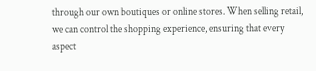through our own boutiques or online stores. When selling retail, we can control the shopping experience, ensuring that every aspect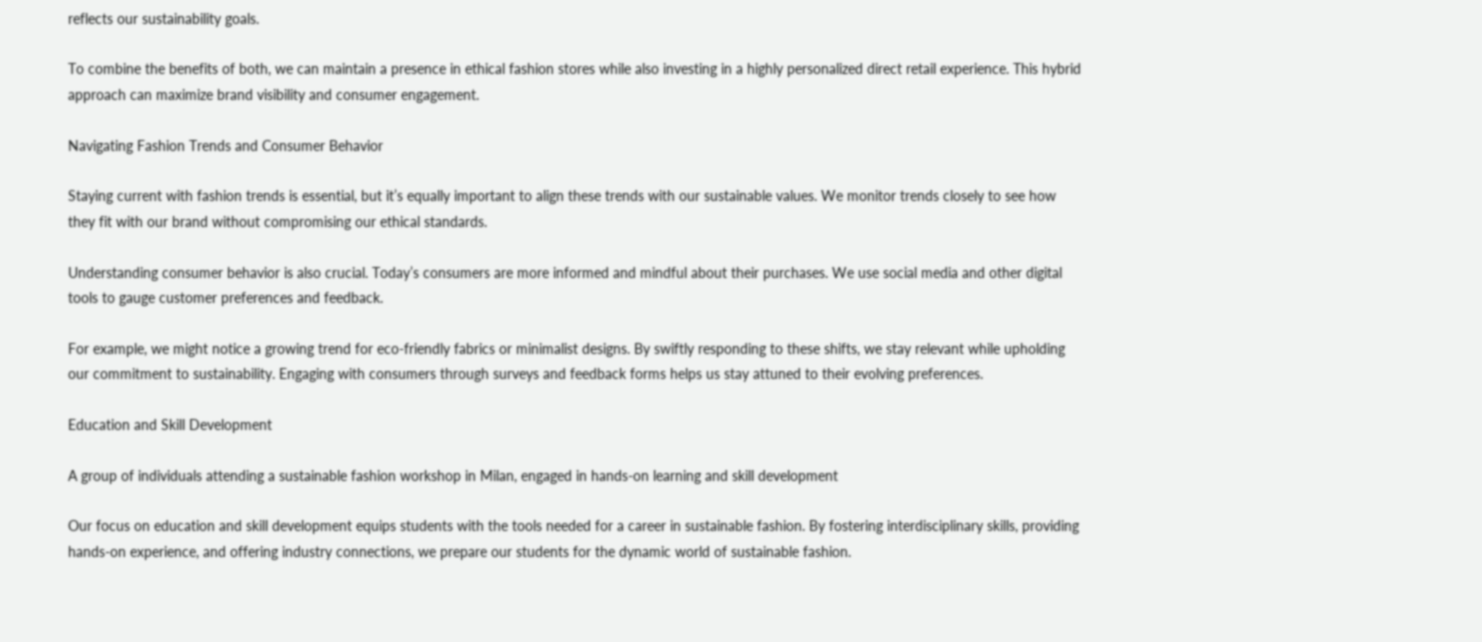reflects our sustainability goals.

To combine the benefits of both, we can maintain a presence in ethical fashion stores while also investing in a highly personalized direct retail experience. This hybrid approach can maximize brand visibility and consumer engagement.

Navigating Fashion Trends and Consumer Behavior

Staying current with fashion trends is essential, but it’s equally important to align these trends with our sustainable values. We monitor trends closely to see how they fit with our brand without compromising our ethical standards.

Understanding consumer behavior is also crucial. Today’s consumers are more informed and mindful about their purchases. We use social media and other digital tools to gauge customer preferences and feedback.

For example, we might notice a growing trend for eco-friendly fabrics or minimalist designs. By swiftly responding to these shifts, we stay relevant while upholding our commitment to sustainability. Engaging with consumers through surveys and feedback forms helps us stay attuned to their evolving preferences.

Education and Skill Development

A group of individuals attending a sustainable fashion workshop in Milan, engaged in hands-on learning and skill development

Our focus on education and skill development equips students with the tools needed for a career in sustainable fashion. By fostering interdisciplinary skills, providing hands-on experience, and offering industry connections, we prepare our students for the dynamic world of sustainable fashion.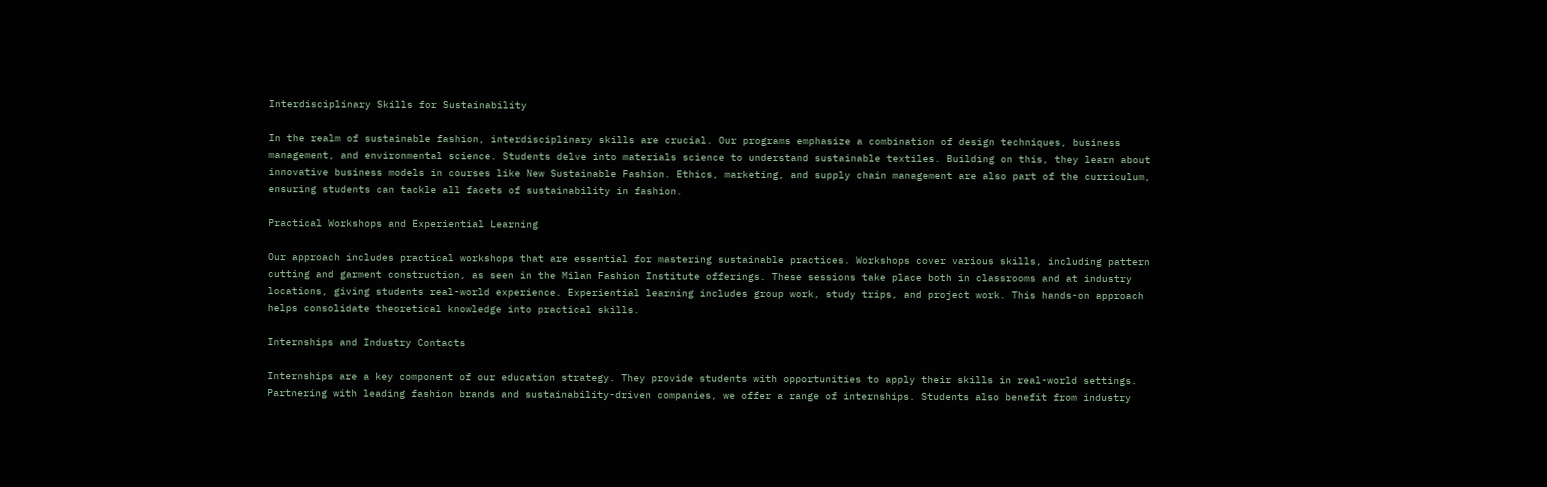Interdisciplinary Skills for Sustainability

In the realm of sustainable fashion, interdisciplinary skills are crucial. Our programs emphasize a combination of design techniques, business management, and environmental science. Students delve into materials science to understand sustainable textiles. Building on this, they learn about innovative business models in courses like New Sustainable Fashion. Ethics, marketing, and supply chain management are also part of the curriculum, ensuring students can tackle all facets of sustainability in fashion.

Practical Workshops and Experiential Learning

Our approach includes practical workshops that are essential for mastering sustainable practices. Workshops cover various skills, including pattern cutting and garment construction, as seen in the Milan Fashion Institute offerings. These sessions take place both in classrooms and at industry locations, giving students real-world experience. Experiential learning includes group work, study trips, and project work. This hands-on approach helps consolidate theoretical knowledge into practical skills.

Internships and Industry Contacts

Internships are a key component of our education strategy. They provide students with opportunities to apply their skills in real-world settings. Partnering with leading fashion brands and sustainability-driven companies, we offer a range of internships. Students also benefit from industry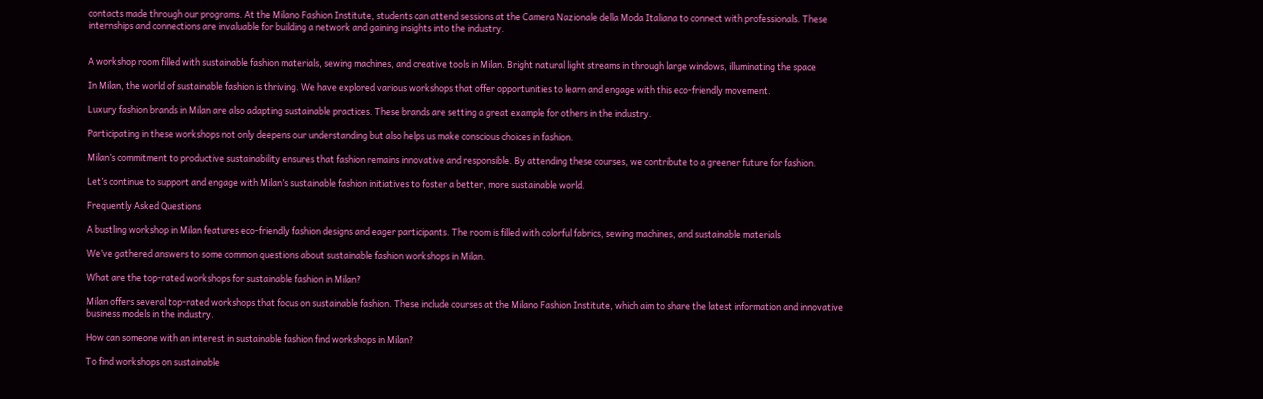contacts made through our programs. At the Milano Fashion Institute, students can attend sessions at the Camera Nazionale della Moda Italiana to connect with professionals. These internships and connections are invaluable for building a network and gaining insights into the industry.


A workshop room filled with sustainable fashion materials, sewing machines, and creative tools in Milan. Bright natural light streams in through large windows, illuminating the space

In Milan, the world of sustainable fashion is thriving. We have explored various workshops that offer opportunities to learn and engage with this eco-friendly movement.

Luxury fashion brands in Milan are also adapting sustainable practices. These brands are setting a great example for others in the industry.

Participating in these workshops not only deepens our understanding but also helps us make conscious choices in fashion.

Milan’s commitment to productive sustainability ensures that fashion remains innovative and responsible. By attending these courses, we contribute to a greener future for fashion.

Let’s continue to support and engage with Milan’s sustainable fashion initiatives to foster a better, more sustainable world.

Frequently Asked Questions

A bustling workshop in Milan features eco-friendly fashion designs and eager participants. The room is filled with colorful fabrics, sewing machines, and sustainable materials

We’ve gathered answers to some common questions about sustainable fashion workshops in Milan.

What are the top-rated workshops for sustainable fashion in Milan?

Milan offers several top-rated workshops that focus on sustainable fashion. These include courses at the Milano Fashion Institute, which aim to share the latest information and innovative business models in the industry.

How can someone with an interest in sustainable fashion find workshops in Milan?

To find workshops on sustainable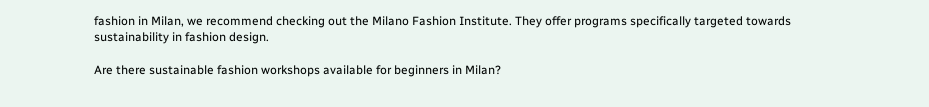fashion in Milan, we recommend checking out the Milano Fashion Institute. They offer programs specifically targeted towards sustainability in fashion design.

Are there sustainable fashion workshops available for beginners in Milan?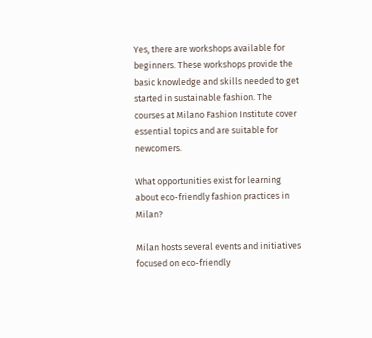Yes, there are workshops available for beginners. These workshops provide the basic knowledge and skills needed to get started in sustainable fashion. The courses at Milano Fashion Institute cover essential topics and are suitable for newcomers.

What opportunities exist for learning about eco-friendly fashion practices in Milan?

Milan hosts several events and initiatives focused on eco-friendly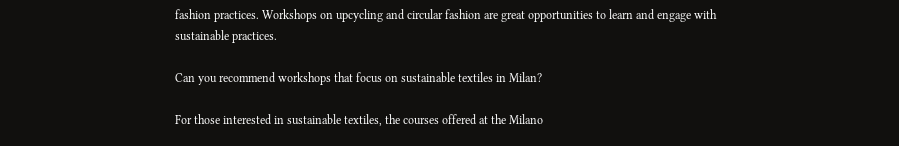fashion practices. Workshops on upcycling and circular fashion are great opportunities to learn and engage with sustainable practices.

Can you recommend workshops that focus on sustainable textiles in Milan?

For those interested in sustainable textiles, the courses offered at the Milano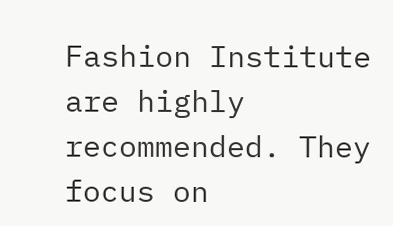Fashion Institute are highly recommended. They focus on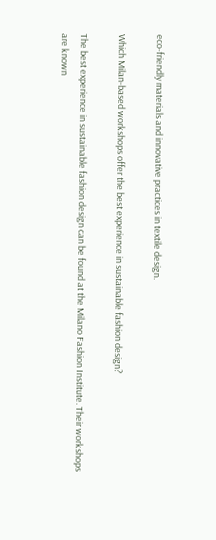eco-friendly materials and innovative practices in textile design.

Which Milan-based workshops offer the best experience in sustainable fashion design?

The best experience in sustainable fashion design can be found at the Milano Fashion Institute. Their workshops are known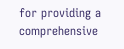for providing a comprehensive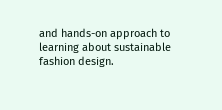and hands-on approach to learning about sustainable fashion design.